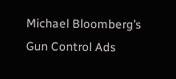Michael Bloomberg’s Gun Control Ads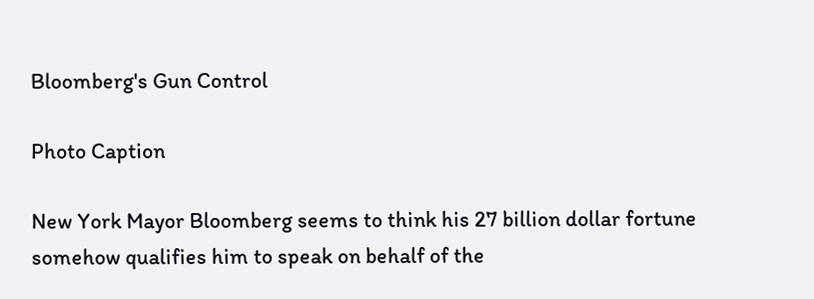Bloomberg's Gun Control

Photo Caption

New York Mayor Bloomberg seems to think his 27 billion dollar fortune somehow qualifies him to speak on behalf of the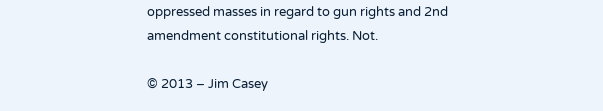oppressed masses in regard to gun rights and 2nd amendment constitutional rights. Not.

© 2013 – Jim Casey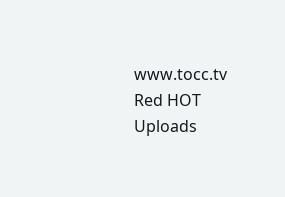www.tocc.tv Red HOT Uploads